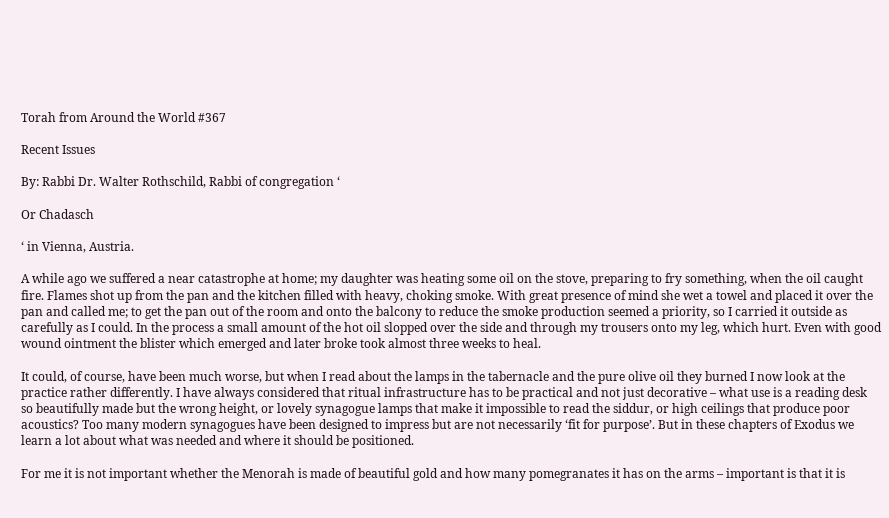Torah from Around the World #367

Recent Issues

By: Rabbi Dr. Walter Rothschild, Rabbi of congregation ‘

Or Chadasch

‘ in Vienna, Austria.

A while ago we suffered a near catastrophe at home; my daughter was heating some oil on the stove, preparing to fry something, when the oil caught fire. Flames shot up from the pan and the kitchen filled with heavy, choking smoke. With great presence of mind she wet a towel and placed it over the pan and called me; to get the pan out of the room and onto the balcony to reduce the smoke production seemed a priority, so I carried it outside as carefully as I could. In the process a small amount of the hot oil slopped over the side and through my trousers onto my leg, which hurt. Even with good wound ointment the blister which emerged and later broke took almost three weeks to heal.

It could, of course, have been much worse, but when I read about the lamps in the tabernacle and the pure olive oil they burned I now look at the practice rather differently. I have always considered that ritual infrastructure has to be practical and not just decorative – what use is a reading desk so beautifully made but the wrong height, or lovely synagogue lamps that make it impossible to read the siddur, or high ceilings that produce poor acoustics? Too many modern synagogues have been designed to impress but are not necessarily ‘fit for purpose’. But in these chapters of Exodus we learn a lot about what was needed and where it should be positioned.

For me it is not important whether the Menorah is made of beautiful gold and how many pomegranates it has on the arms – important is that it is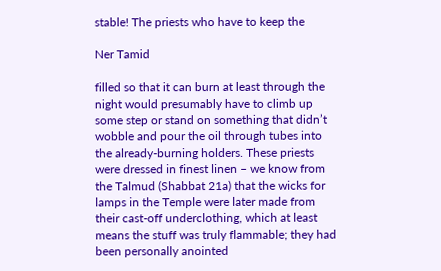stable! The priests who have to keep the

Ner Tamid

filled so that it can burn at least through the night would presumably have to climb up some step or stand on something that didn’t wobble and pour the oil through tubes into the already-burning holders. These priests were dressed in finest linen – we know from the Talmud (Shabbat 21a) that the wicks for lamps in the Temple were later made from their cast-off underclothing, which at least means the stuff was truly flammable; they had been personally anointed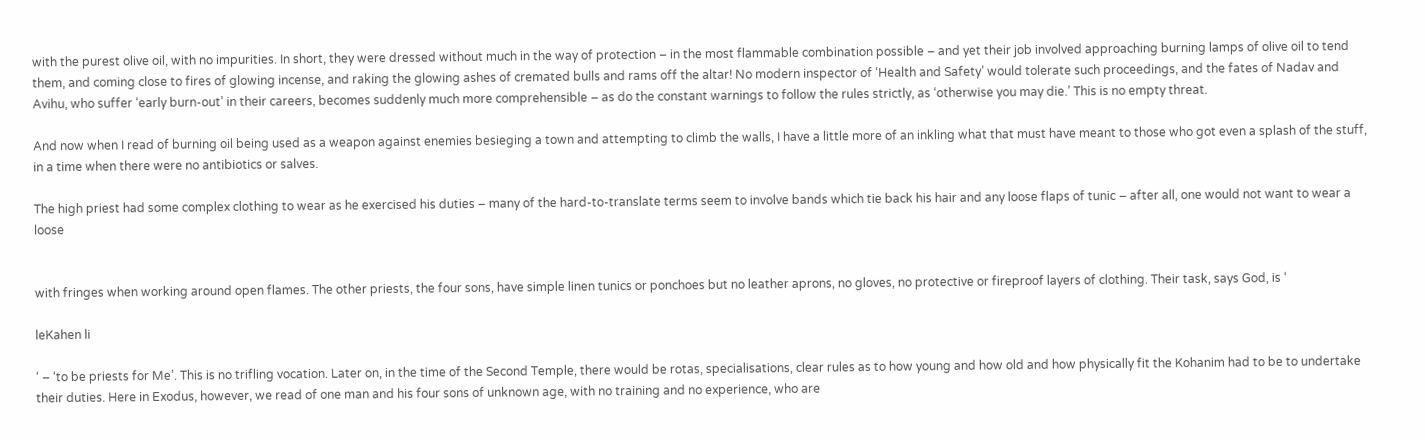with the purest olive oil, with no impurities. In short, they were dressed without much in the way of protection – in the most flammable combination possible – and yet their job involved approaching burning lamps of olive oil to tend them, and coming close to fires of glowing incense, and raking the glowing ashes of cremated bulls and rams off the altar! No modern inspector of ‘Health and Safety’ would tolerate such proceedings, and the fates of Nadav and Avihu, who suffer ‘early burn-out’ in their careers, becomes suddenly much more comprehensible – as do the constant warnings to follow the rules strictly, as ‘otherwise you may die.’ This is no empty threat.

And now when I read of burning oil being used as a weapon against enemies besieging a town and attempting to climb the walls, I have a little more of an inkling what that must have meant to those who got even a splash of the stuff, in a time when there were no antibiotics or salves.

The high priest had some complex clothing to wear as he exercised his duties – many of the hard-to-translate terms seem to involve bands which tie back his hair and any loose flaps of tunic – after all, one would not want to wear a loose


with fringes when working around open flames. The other priests, the four sons, have simple linen tunics or ponchoes but no leather aprons, no gloves, no protective or fireproof layers of clothing. Their task, says God, is ‘

leKahen li

‘ – ‘to be priests for Me’. This is no trifling vocation. Later on, in the time of the Second Temple, there would be rotas, specialisations, clear rules as to how young and how old and how physically fit the Kohanim had to be to undertake their duties. Here in Exodus, however, we read of one man and his four sons of unknown age, with no training and no experience, who are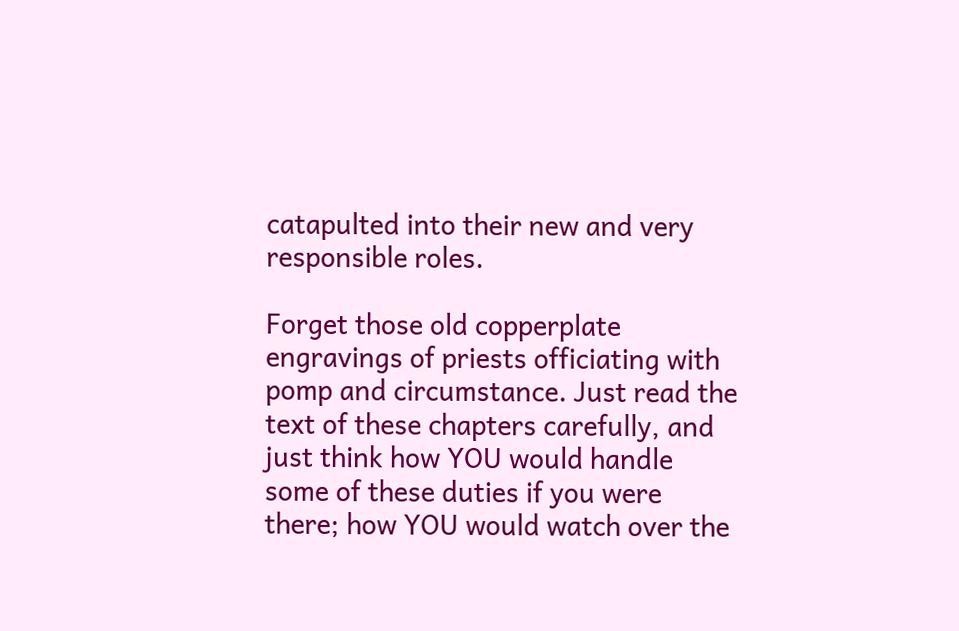catapulted into their new and very responsible roles.

Forget those old copperplate engravings of priests officiating with pomp and circumstance. Just read the text of these chapters carefully, and just think how YOU would handle some of these duties if you were there; how YOU would watch over the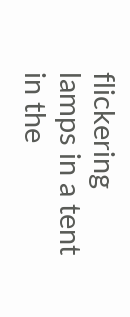flickering lamps in a tent in the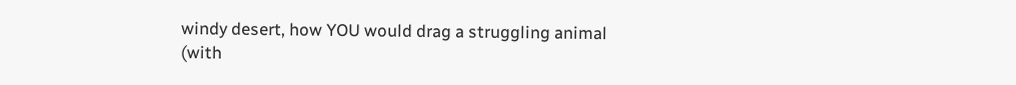windy desert, how YOU would drag a struggling animal (with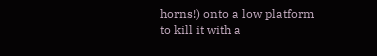horns!) onto a low platform to kill it with a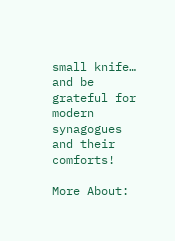small knife… and be grateful for modern synagogues and their comforts!

More About: